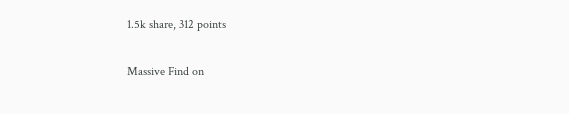1.5k share, 312 points

Massive Find on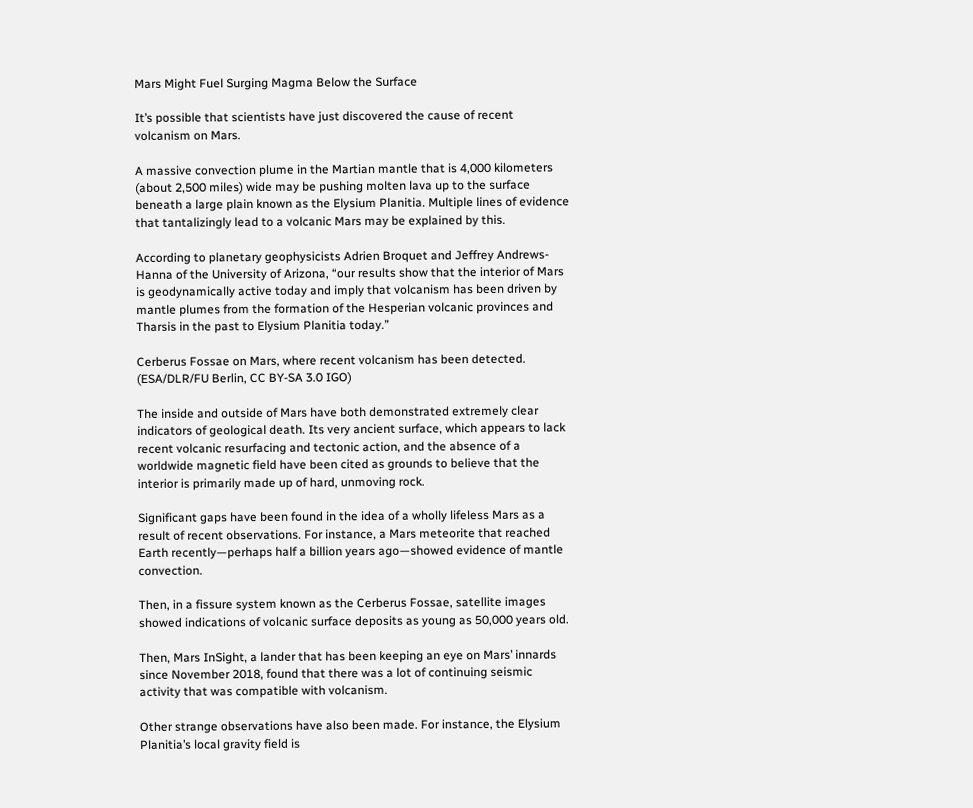Mars Might Fuel Surging Magma Below the Surface

It’s possible that scientists have just discovered the cause of recent volcanism on Mars.

A massive convection plume in the Martian mantle that is 4,000 kilometers (about 2,500 miles) wide may be pushing molten lava up to the surface beneath a large plain known as the Elysium Planitia. Multiple lines of evidence that tantalizingly lead to a volcanic Mars may be explained by this.

According to planetary geophysicists Adrien Broquet and Jeffrey Andrews-Hanna of the University of Arizona, “our results show that the interior of Mars is geodynamically active today and imply that volcanism has been driven by mantle plumes from the formation of the Hesperian volcanic provinces and Tharsis in the past to Elysium Planitia today.”

Cerberus Fossae on Mars, where recent volcanism has been detected. (ESA/DLR/FU Berlin, CC BY-SA 3.0 IGO)

The inside and outside of Mars have both demonstrated extremely clear indicators of geological death. Its very ancient surface, which appears to lack recent volcanic resurfacing and tectonic action, and the absence of a worldwide magnetic field have been cited as grounds to believe that the interior is primarily made up of hard, unmoving rock.

Significant gaps have been found in the idea of a wholly lifeless Mars as a result of recent observations. For instance, a Mars meteorite that reached Earth recently—perhaps half a billion years ago—showed evidence of mantle convection.

Then, in a fissure system known as the Cerberus Fossae, satellite images showed indications of volcanic surface deposits as young as 50,000 years old.

Then, Mars InSight, a lander that has been keeping an eye on Mars’ innards since November 2018, found that there was a lot of continuing seismic activity that was compatible with volcanism.

Other strange observations have also been made. For instance, the Elysium Planitia’s local gravity field is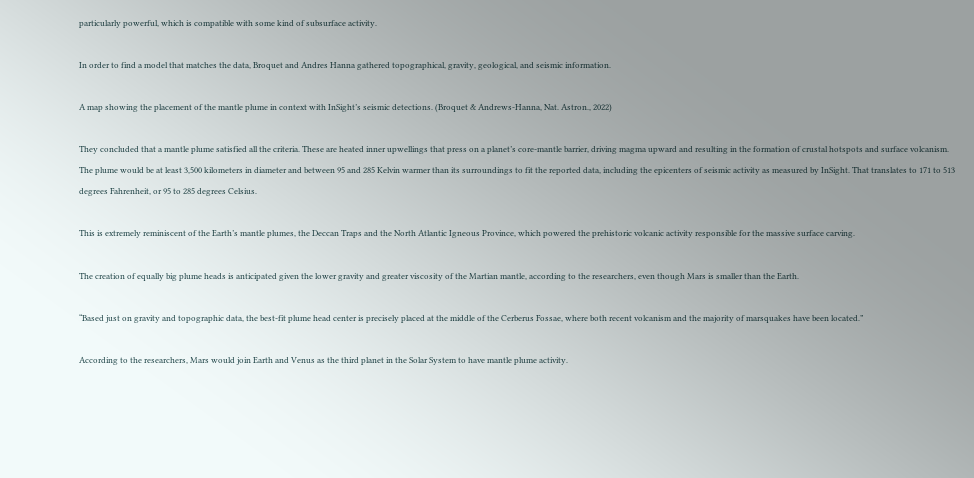particularly powerful, which is compatible with some kind of subsurface activity.

In order to find a model that matches the data, Broquet and Andres Hanna gathered topographical, gravity, geological, and seismic information.

A map showing the placement of the mantle plume in context with InSight’s seismic detections. (Broquet & Andrews-Hanna, Nat. Astron., 2022)

They concluded that a mantle plume satisfied all the criteria. These are heated inner upwellings that press on a planet’s core-mantle barrier, driving magma upward and resulting in the formation of crustal hotspots and surface volcanism.
The plume would be at least 3,500 kilometers in diameter and between 95 and 285 Kelvin warmer than its surroundings to fit the reported data, including the epicenters of seismic activity as measured by InSight. That translates to 171 to 513 degrees Fahrenheit, or 95 to 285 degrees Celsius.

This is extremely reminiscent of the Earth’s mantle plumes, the Deccan Traps and the North Atlantic Igneous Province, which powered the prehistoric volcanic activity responsible for the massive surface carving.

The creation of equally big plume heads is anticipated given the lower gravity and greater viscosity of the Martian mantle, according to the researchers, even though Mars is smaller than the Earth.

“Based just on gravity and topographic data, the best-fit plume head center is precisely placed at the middle of the Cerberus Fossae, where both recent volcanism and the majority of marsquakes have been located.”

According to the researchers, Mars would join Earth and Venus as the third planet in the Solar System to have mantle plume activity.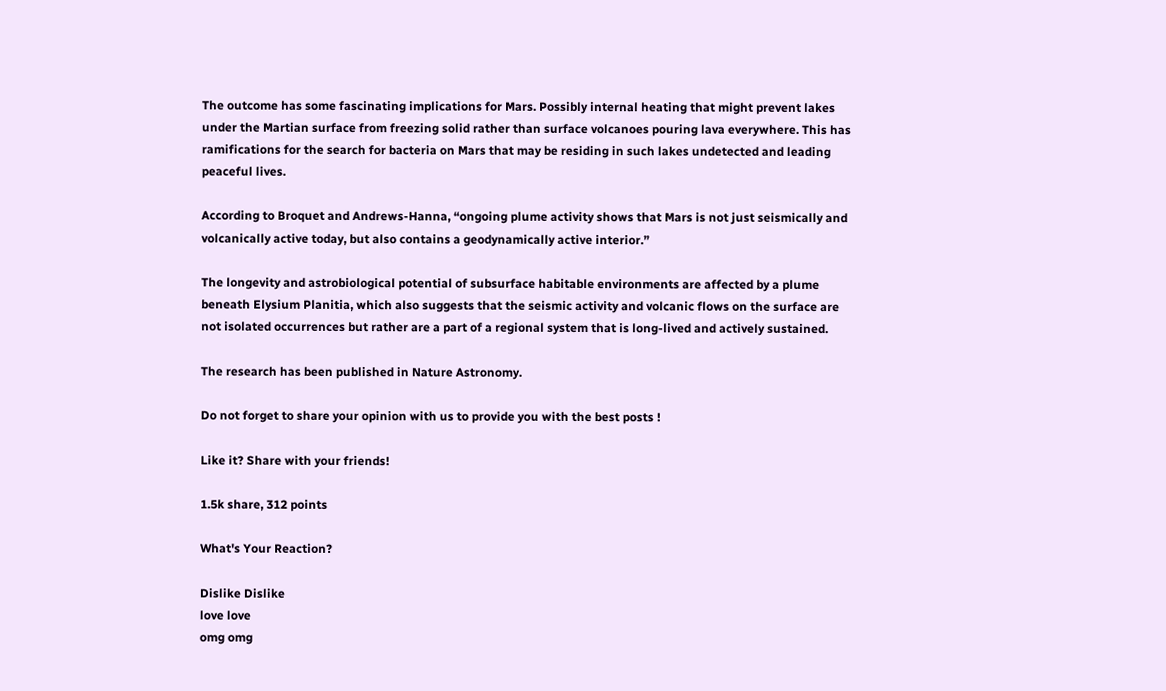The outcome has some fascinating implications for Mars. Possibly internal heating that might prevent lakes under the Martian surface from freezing solid rather than surface volcanoes pouring lava everywhere. This has ramifications for the search for bacteria on Mars that may be residing in such lakes undetected and leading peaceful lives.

According to Broquet and Andrews-Hanna, “ongoing plume activity shows that Mars is not just seismically and volcanically active today, but also contains a geodynamically active interior.”

The longevity and astrobiological potential of subsurface habitable environments are affected by a plume beneath Elysium Planitia, which also suggests that the seismic activity and volcanic flows on the surface are not isolated occurrences but rather are a part of a regional system that is long-lived and actively sustained.

The research has been published in Nature Astronomy.

Do not forget to share your opinion with us to provide you with the best posts !

Like it? Share with your friends!

1.5k share, 312 points

What's Your Reaction?

Dislike Dislike
love love
omg omg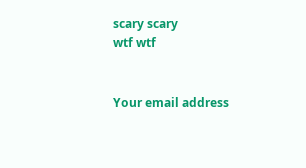scary scary
wtf wtf


Your email address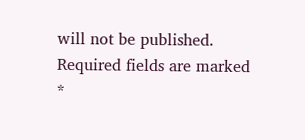will not be published. Required fields are marked *